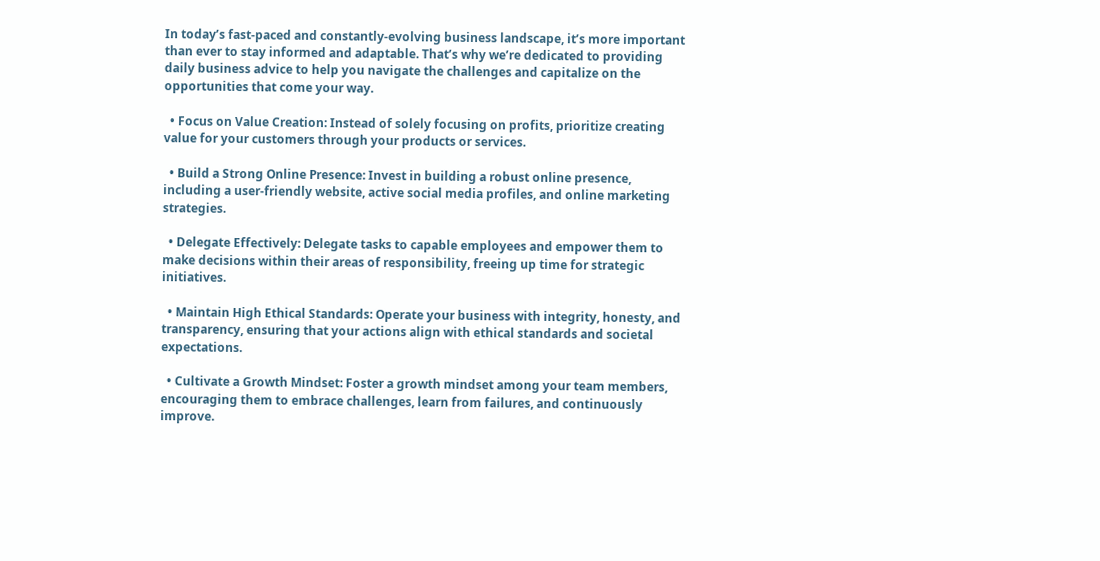In today’s fast-paced and constantly-evolving business landscape, it’s more important than ever to stay informed and adaptable. That’s why we’re dedicated to providing daily business advice to help you navigate the challenges and capitalize on the opportunities that come your way.

  • Focus on Value Creation: Instead of solely focusing on profits, prioritize creating value for your customers through your products or services.

  • Build a Strong Online Presence: Invest in building a robust online presence, including a user-friendly website, active social media profiles, and online marketing strategies.

  • Delegate Effectively: Delegate tasks to capable employees and empower them to make decisions within their areas of responsibility, freeing up time for strategic initiatives.

  • Maintain High Ethical Standards: Operate your business with integrity, honesty, and transparency, ensuring that your actions align with ethical standards and societal expectations.

  • Cultivate a Growth Mindset: Foster a growth mindset among your team members, encouraging them to embrace challenges, learn from failures, and continuously improve.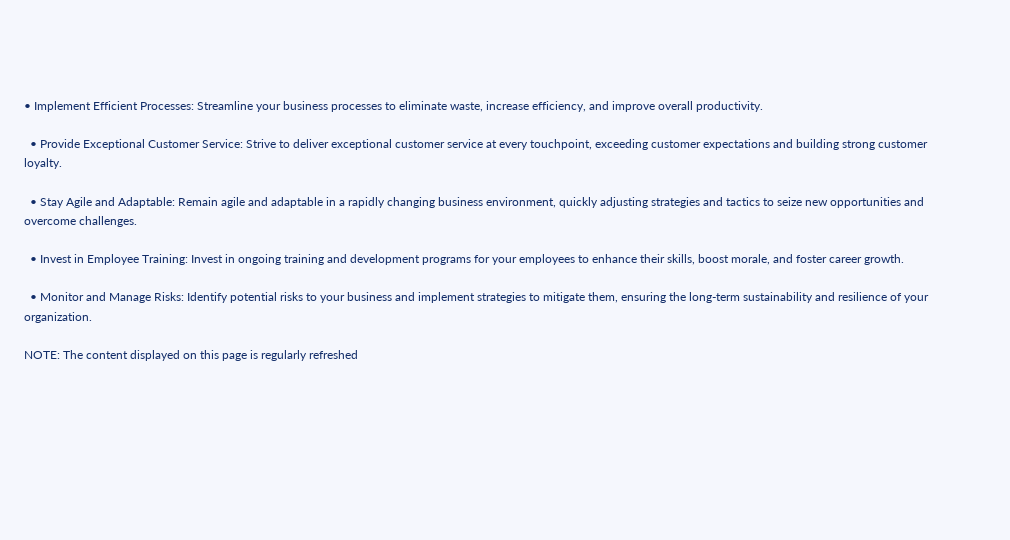• Implement Efficient Processes: Streamline your business processes to eliminate waste, increase efficiency, and improve overall productivity.

  • Provide Exceptional Customer Service: Strive to deliver exceptional customer service at every touchpoint, exceeding customer expectations and building strong customer loyalty.

  • Stay Agile and Adaptable: Remain agile and adaptable in a rapidly changing business environment, quickly adjusting strategies and tactics to seize new opportunities and overcome challenges.

  • Invest in Employee Training: Invest in ongoing training and development programs for your employees to enhance their skills, boost morale, and foster career growth.

  • Monitor and Manage Risks: Identify potential risks to your business and implement strategies to mitigate them, ensuring the long-term sustainability and resilience of your organization.

NOTE: The content displayed on this page is regularly refreshed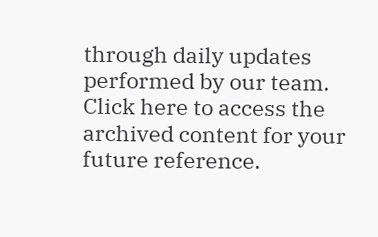through daily updates performed by our team.
Click here to access the archived content for your future reference.